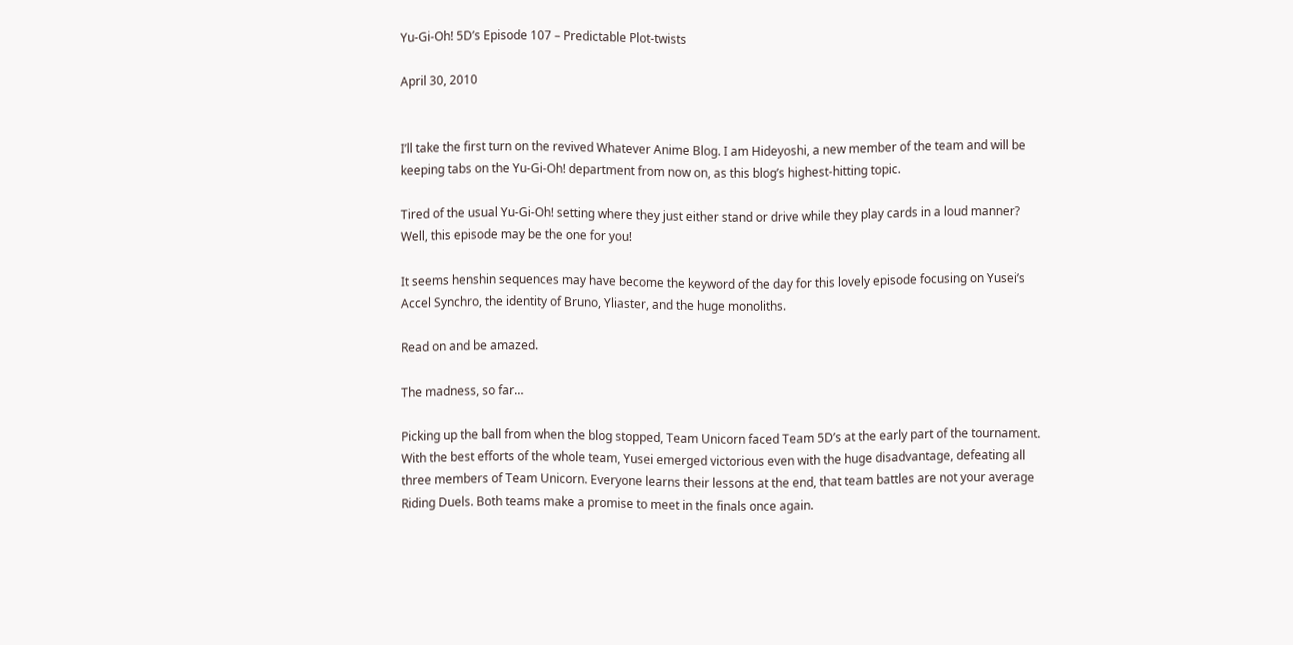Yu-Gi-Oh! 5D’s Episode 107 – Predictable Plot-twists

April 30, 2010


I’ll take the first turn on the revived Whatever Anime Blog. I am Hideyoshi, a new member of the team and will be keeping tabs on the Yu-Gi-Oh! department from now on, as this blog’s highest-hitting topic.

Tired of the usual Yu-Gi-Oh! setting where they just either stand or drive while they play cards in a loud manner? Well, this episode may be the one for you!

It seems henshin sequences may have become the keyword of the day for this lovely episode focusing on Yusei’s Accel Synchro, the identity of Bruno, Yliaster, and the huge monoliths.

Read on and be amazed.

The madness, so far…

Picking up the ball from when the blog stopped, Team Unicorn faced Team 5D’s at the early part of the tournament. With the best efforts of the whole team, Yusei emerged victorious even with the huge disadvantage, defeating all three members of Team Unicorn. Everyone learns their lessons at the end, that team battles are not your average Riding Duels. Both teams make a promise to meet in the finals once again.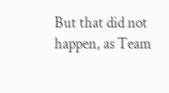But that did not happen, as Team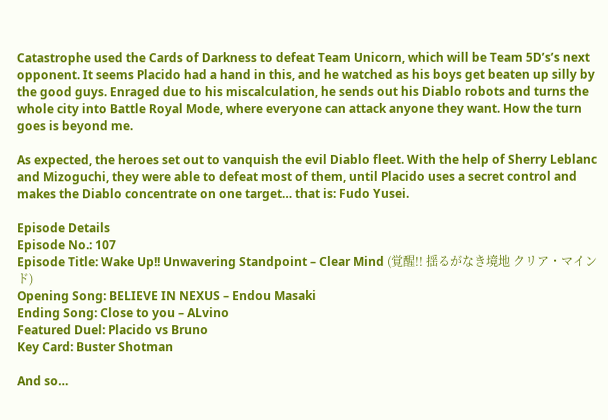Catastrophe used the Cards of Darkness to defeat Team Unicorn, which will be Team 5D’s’s next opponent. It seems Placido had a hand in this, and he watched as his boys get beaten up silly by the good guys. Enraged due to his miscalculation, he sends out his Diablo robots and turns the whole city into Battle Royal Mode, where everyone can attack anyone they want. How the turn goes is beyond me.

As expected, the heroes set out to vanquish the evil Diablo fleet. With the help of Sherry Leblanc and Mizoguchi, they were able to defeat most of them, until Placido uses a secret control and makes the Diablo concentrate on one target… that is: Fudo Yusei.

Episode Details
Episode No.: 107
Episode Title: Wake Up!! Unwavering Standpoint – Clear Mind (覚醒!! 揺るがなき境地 クリア・マインド)
Opening Song: BELIEVE IN NEXUS – Endou Masaki
Ending Song: Close to you – ALvino
Featured Duel: Placido vs Bruno
Key Card: Buster Shotman

And so…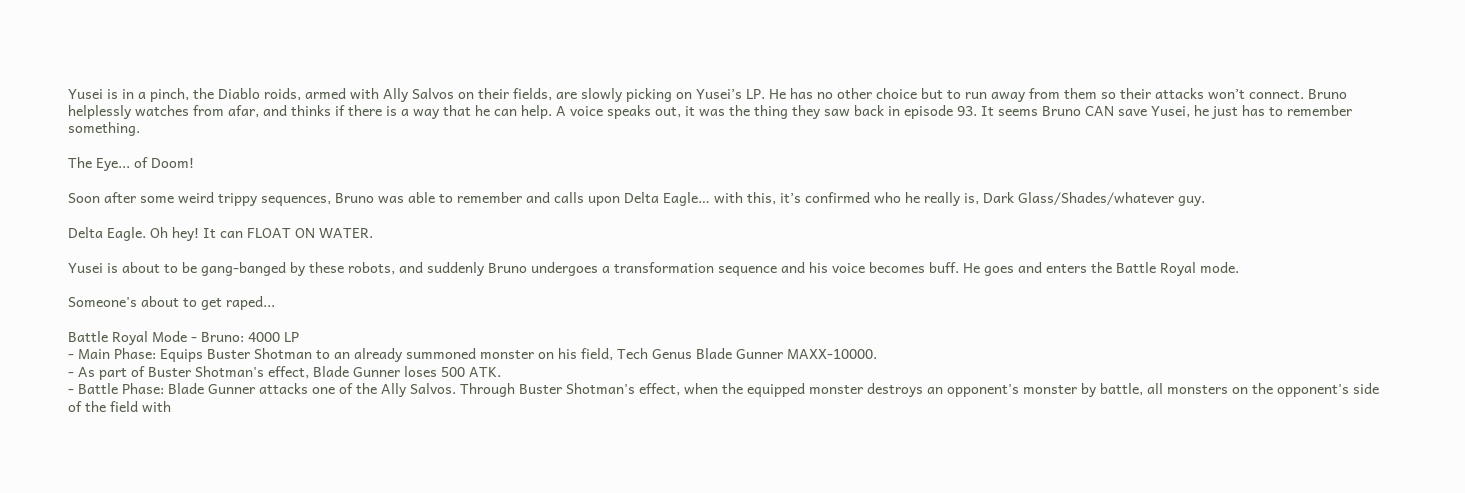Yusei is in a pinch, the Diablo roids, armed with Ally Salvos on their fields, are slowly picking on Yusei’s LP. He has no other choice but to run away from them so their attacks won’t connect. Bruno helplessly watches from afar, and thinks if there is a way that he can help. A voice speaks out, it was the thing they saw back in episode 93. It seems Bruno CAN save Yusei, he just has to remember something.

The Eye... of Doom!

Soon after some weird trippy sequences, Bruno was able to remember and calls upon Delta Eagle… with this, it’s confirmed who he really is, Dark Glass/Shades/whatever guy.

Delta Eagle. Oh hey! It can FLOAT ON WATER.

Yusei is about to be gang-banged by these robots, and suddenly Bruno undergoes a transformation sequence and his voice becomes buff. He goes and enters the Battle Royal mode.

Someone's about to get raped...

Battle Royal Mode - Bruno: 4000 LP
- Main Phase: Equips Buster Shotman to an already summoned monster on his field, Tech Genus Blade Gunner MAXX-10000.
- As part of Buster Shotman's effect, Blade Gunner loses 500 ATK.
- Battle Phase: Blade Gunner attacks one of the Ally Salvos. Through Buster Shotman's effect, when the equipped monster destroys an opponent's monster by battle, all monsters on the opponent's side of the field with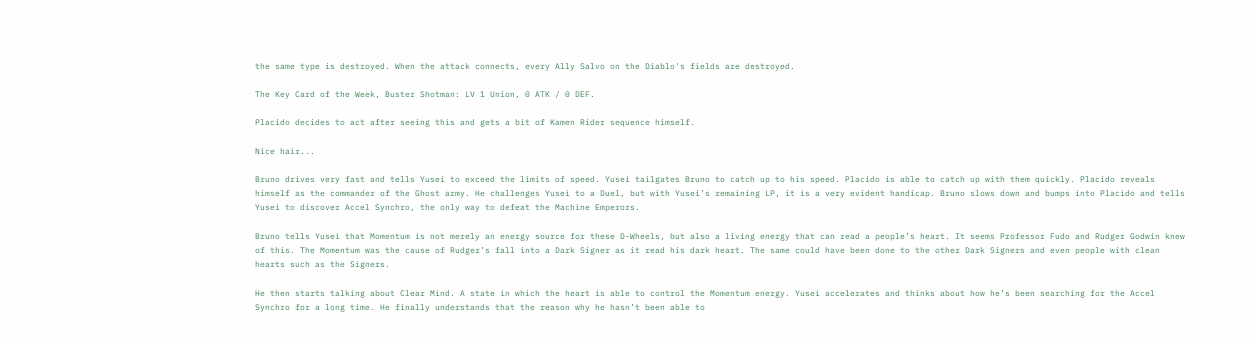the same type is destroyed. When the attack connects, every Ally Salvo on the Diablo's fields are destroyed.

The Key Card of the Week, Buster Shotman: LV 1 Union, 0 ATK / 0 DEF.

Placido decides to act after seeing this and gets a bit of Kamen Rider sequence himself.

Nice hair...

Bruno drives very fast and tells Yusei to exceed the limits of speed. Yusei tailgates Bruno to catch up to his speed. Placido is able to catch up with them quickly. Placido reveals himself as the commander of the Ghost army. He challenges Yusei to a Duel, but with Yusei’s remaining LP, it is a very evident handicap. Bruno slows down and bumps into Placido and tells Yusei to discover Accel Synchro, the only way to defeat the Machine Emperors.

Bruno tells Yusei that Momentum is not merely an energy source for these D-Wheels, but also a living energy that can read a people’s heart. It seems Professor Fudo and Rudger Godwin knew of this. The Momentum was the cause of Rudger’s fall into a Dark Signer as it read his dark heart. The same could have been done to the other Dark Signers and even people with clean hearts such as the Signers.

He then starts talking about Clear Mind. A state in which the heart is able to control the Momentum energy. Yusei accelerates and thinks about how he’s been searching for the Accel Synchro for a long time. He finally understands that the reason why he hasn’t been able to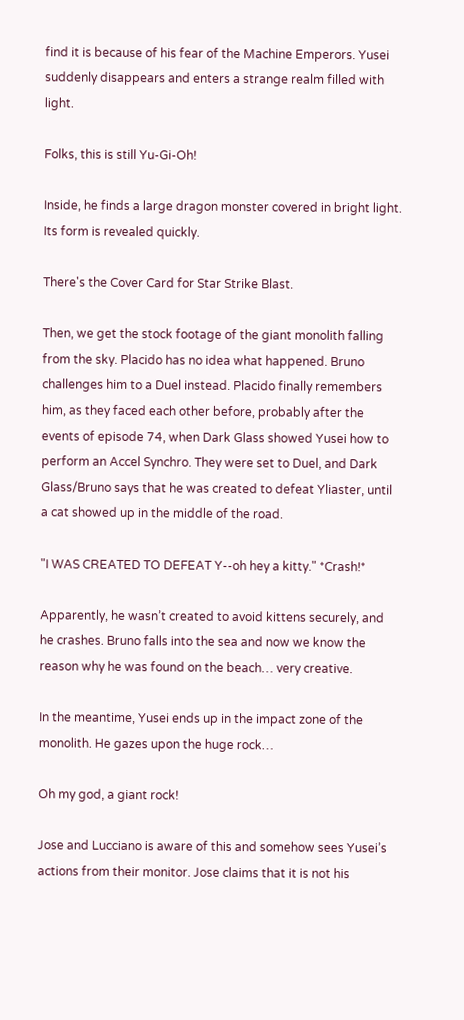find it is because of his fear of the Machine Emperors. Yusei suddenly disappears and enters a strange realm filled with light.

Folks, this is still Yu-Gi-Oh!

Inside, he finds a large dragon monster covered in bright light. Its form is revealed quickly.

There's the Cover Card for Star Strike Blast.

Then, we get the stock footage of the giant monolith falling from the sky. Placido has no idea what happened. Bruno challenges him to a Duel instead. Placido finally remembers him, as they faced each other before, probably after the events of episode 74, when Dark Glass showed Yusei how to perform an Accel Synchro. They were set to Duel, and Dark Glass/Bruno says that he was created to defeat Yliaster, until a cat showed up in the middle of the road.

"I WAS CREATED TO DEFEAT Y--oh hey a kitty." *Crash!*

Apparently, he wasn’t created to avoid kittens securely, and he crashes. Bruno falls into the sea and now we know the reason why he was found on the beach… very creative.

In the meantime, Yusei ends up in the impact zone of the monolith. He gazes upon the huge rock…

Oh my god, a giant rock!

Jose and Lucciano is aware of this and somehow sees Yusei’s actions from their monitor. Jose claims that it is not his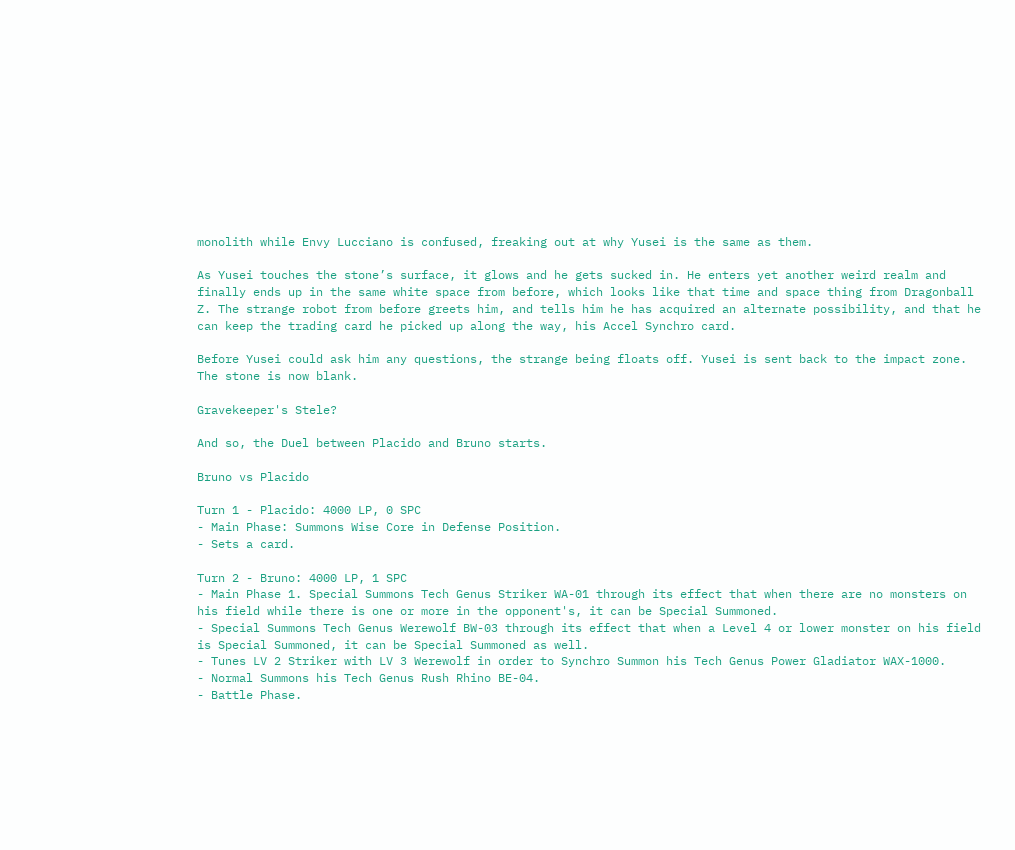monolith while Envy Lucciano is confused, freaking out at why Yusei is the same as them.

As Yusei touches the stone’s surface, it glows and he gets sucked in. He enters yet another weird realm and finally ends up in the same white space from before, which looks like that time and space thing from Dragonball Z. The strange robot from before greets him, and tells him he has acquired an alternate possibility, and that he can keep the trading card he picked up along the way, his Accel Synchro card.

Before Yusei could ask him any questions, the strange being floats off. Yusei is sent back to the impact zone. The stone is now blank.

Gravekeeper's Stele?

And so, the Duel between Placido and Bruno starts.

Bruno vs Placido

Turn 1 - Placido: 4000 LP, 0 SPC
- Main Phase: Summons Wise Core in Defense Position.
- Sets a card.

Turn 2 - Bruno: 4000 LP, 1 SPC
- Main Phase 1. Special Summons Tech Genus Striker WA-01 through its effect that when there are no monsters on his field while there is one or more in the opponent's, it can be Special Summoned.
- Special Summons Tech Genus Werewolf BW-03 through its effect that when a Level 4 or lower monster on his field is Special Summoned, it can be Special Summoned as well.
- Tunes LV 2 Striker with LV 3 Werewolf in order to Synchro Summon his Tech Genus Power Gladiator WAX-1000.
- Normal Summons his Tech Genus Rush Rhino BE-04.
- Battle Phase.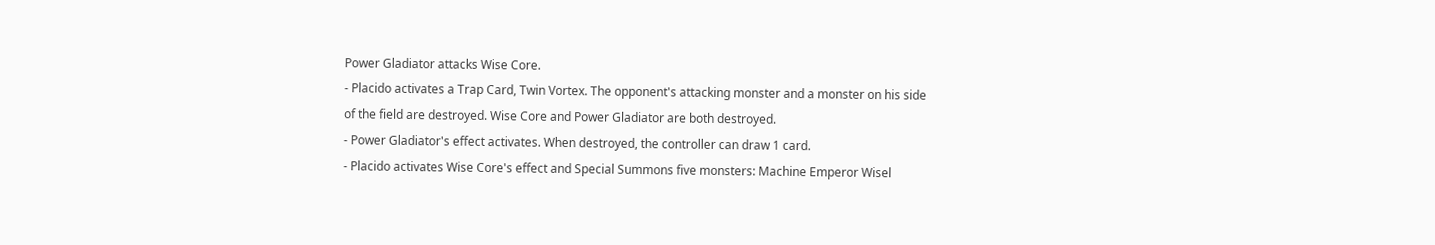Power Gladiator attacks Wise Core.
- Placido activates a Trap Card, Twin Vortex. The opponent's attacking monster and a monster on his side of the field are destroyed. Wise Core and Power Gladiator are both destroyed.
- Power Gladiator's effect activates. When destroyed, the controller can draw 1 card.
- Placido activates Wise Core's effect and Special Summons five monsters: Machine Emperor Wisel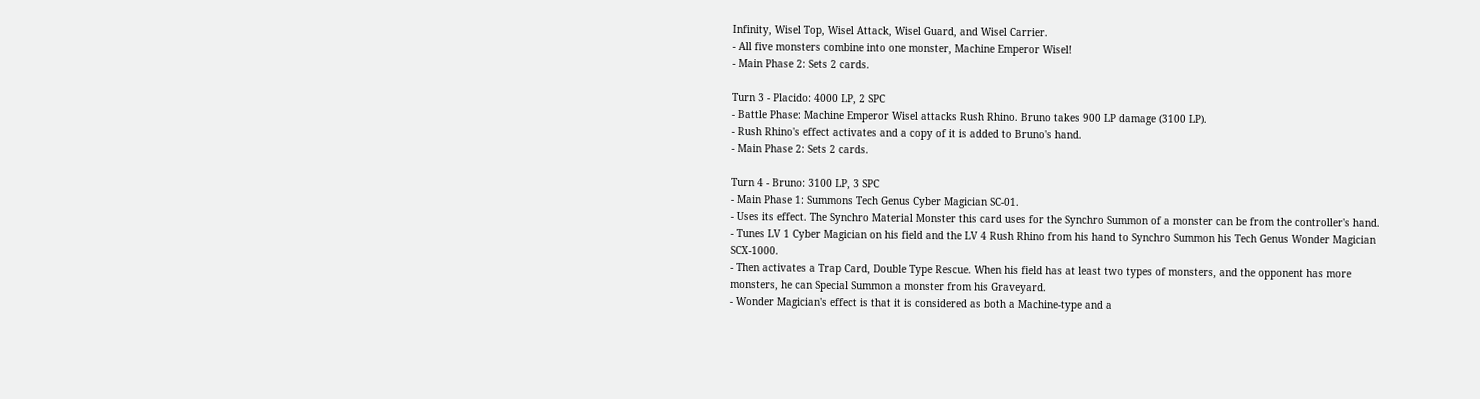Infinity, Wisel Top, Wisel Attack, Wisel Guard, and Wisel Carrier.
- All five monsters combine into one monster, Machine Emperor Wisel!
- Main Phase 2: Sets 2 cards.

Turn 3 - Placido: 4000 LP, 2 SPC
- Battle Phase: Machine Emperor Wisel attacks Rush Rhino. Bruno takes 900 LP damage (3100 LP).
- Rush Rhino's effect activates and a copy of it is added to Bruno's hand.
- Main Phase 2: Sets 2 cards.

Turn 4 - Bruno: 3100 LP, 3 SPC
- Main Phase 1: Summons Tech Genus Cyber Magician SC-01.
- Uses its effect. The Synchro Material Monster this card uses for the Synchro Summon of a monster can be from the controller's hand.
- Tunes LV 1 Cyber Magician on his field and the LV 4 Rush Rhino from his hand to Synchro Summon his Tech Genus Wonder Magician SCX-1000.
- Then activates a Trap Card, Double Type Rescue. When his field has at least two types of monsters, and the opponent has more monsters, he can Special Summon a monster from his Graveyard.
- Wonder Magician's effect is that it is considered as both a Machine-type and a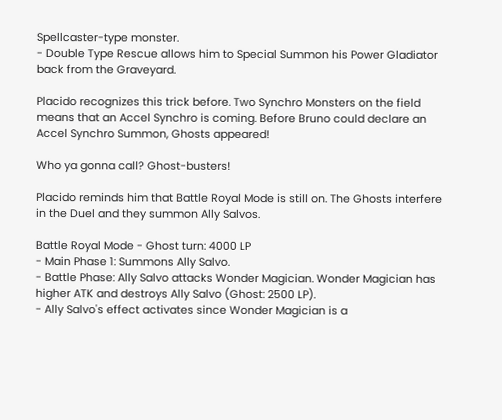Spellcaster-type monster.
- Double Type Rescue allows him to Special Summon his Power Gladiator back from the Graveyard.

Placido recognizes this trick before. Two Synchro Monsters on the field means that an Accel Synchro is coming. Before Bruno could declare an Accel Synchro Summon, Ghosts appeared!

Who ya gonna call? Ghost-busters!

Placido reminds him that Battle Royal Mode is still on. The Ghosts interfere in the Duel and they summon Ally Salvos.

Battle Royal Mode - Ghost turn: 4000 LP
- Main Phase 1: Summons Ally Salvo.
- Battle Phase: Ally Salvo attacks Wonder Magician. Wonder Magician has higher ATK and destroys Ally Salvo (Ghost: 2500 LP).
- Ally Salvo's effect activates since Wonder Magician is a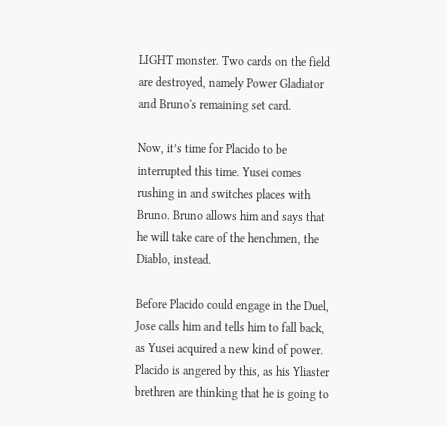LIGHT monster. Two cards on the field are destroyed, namely Power Gladiator and Bruno's remaining set card.

Now, it’s time for Placido to be interrupted this time. Yusei comes rushing in and switches places with Bruno. Bruno allows him and says that he will take care of the henchmen, the Diablo, instead.

Before Placido could engage in the Duel, Jose calls him and tells him to fall back, as Yusei acquired a new kind of power. Placido is angered by this, as his Yliaster brethren are thinking that he is going to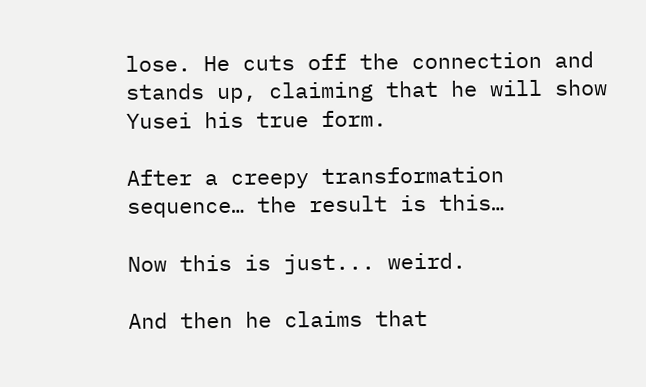lose. He cuts off the connection and stands up, claiming that he will show Yusei his true form.

After a creepy transformation sequence… the result is this…

Now this is just... weird.

And then he claims that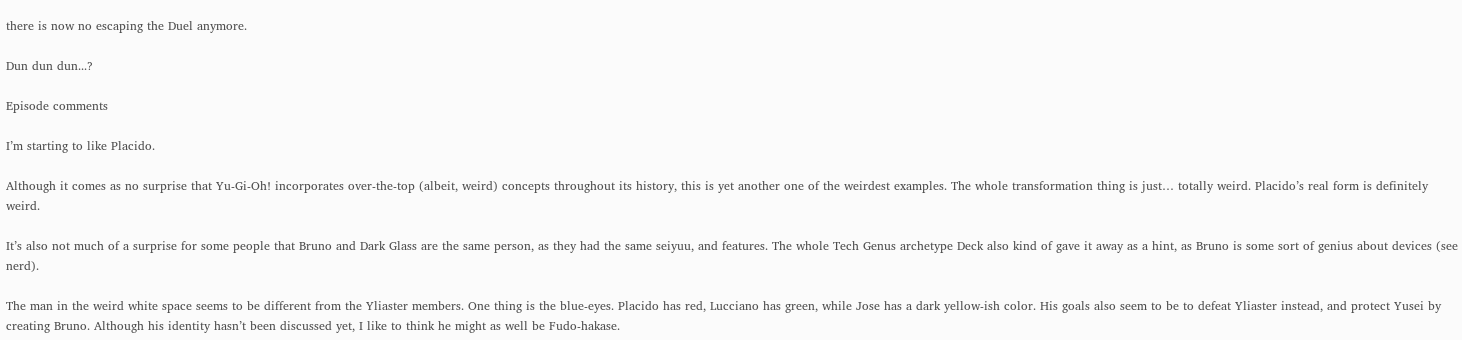there is now no escaping the Duel anymore.

Dun dun dun...?

Episode comments

I’m starting to like Placido.

Although it comes as no surprise that Yu-Gi-Oh! incorporates over-the-top (albeit, weird) concepts throughout its history, this is yet another one of the weirdest examples. The whole transformation thing is just… totally weird. Placido’s real form is definitely weird.

It’s also not much of a surprise for some people that Bruno and Dark Glass are the same person, as they had the same seiyuu, and features. The whole Tech Genus archetype Deck also kind of gave it away as a hint, as Bruno is some sort of genius about devices (see nerd).

The man in the weird white space seems to be different from the Yliaster members. One thing is the blue-eyes. Placido has red, Lucciano has green, while Jose has a dark yellow-ish color. His goals also seem to be to defeat Yliaster instead, and protect Yusei by creating Bruno. Although his identity hasn’t been discussed yet, I like to think he might as well be Fudo-hakase.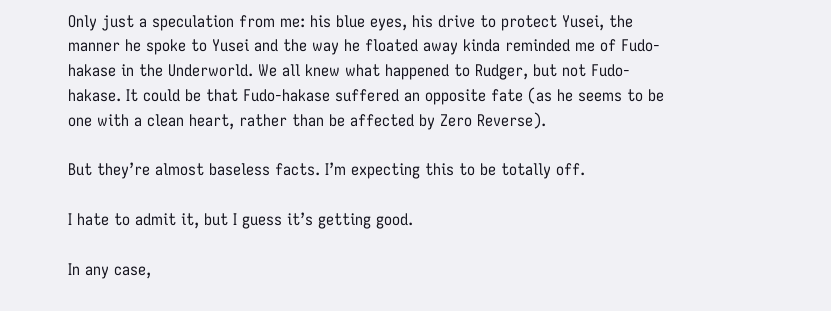Only just a speculation from me: his blue eyes, his drive to protect Yusei, the manner he spoke to Yusei and the way he floated away kinda reminded me of Fudo-hakase in the Underworld. We all knew what happened to Rudger, but not Fudo-hakase. It could be that Fudo-hakase suffered an opposite fate (as he seems to be one with a clean heart, rather than be affected by Zero Reverse).

But they’re almost baseless facts. I’m expecting this to be totally off.

I hate to admit it, but I guess it’s getting good.

In any case,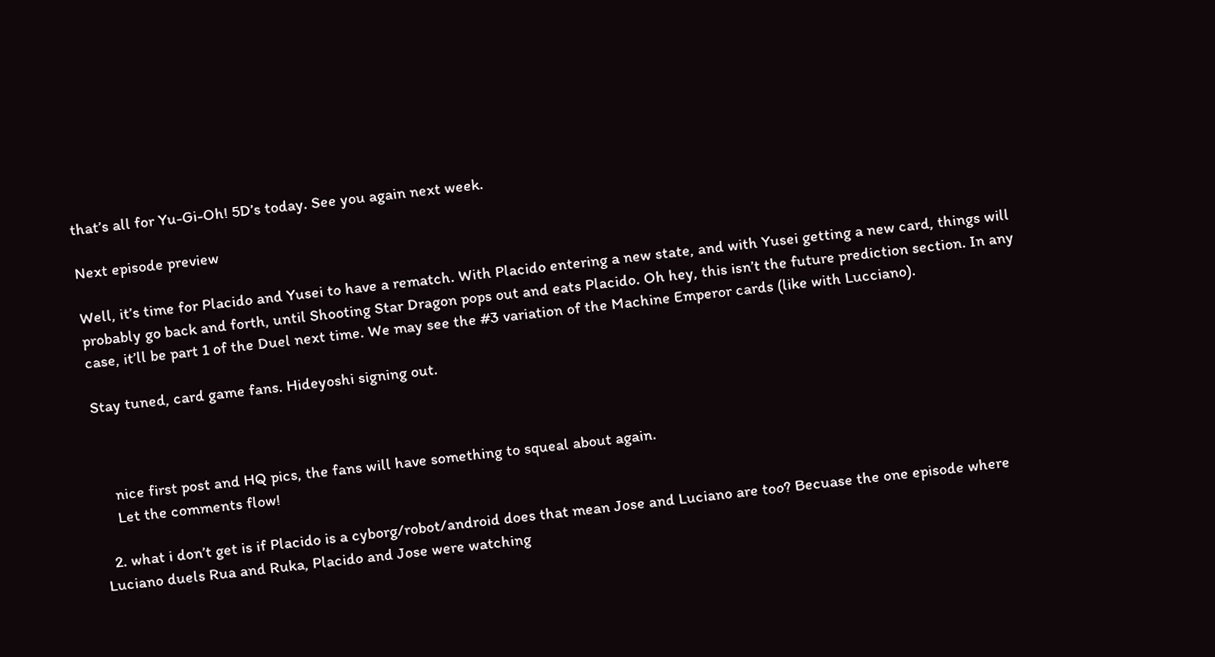that’s all for Yu-Gi-Oh! 5D’s today. See you again next week.

Next episode preview

Well, it’s time for Placido and Yusei to have a rematch. With Placido entering a new state, and with Yusei getting a new card, things will probably go back and forth, until Shooting Star Dragon pops out and eats Placido. Oh hey, this isn’t the future prediction section. In any case, it’ll be part 1 of the Duel next time. We may see the #3 variation of the Machine Emperor cards (like with Lucciano).

Stay tuned, card game fans. Hideyoshi signing out.



    nice first post and HQ pics, the fans will have something to squeal about again.
    Let the comments flow!

  2. what i don’t get is if Placido is a cyborg/robot/android does that mean Jose and Luciano are too? Becuase the one episode where Luciano duels Rua and Ruka, Placido and Jose were watching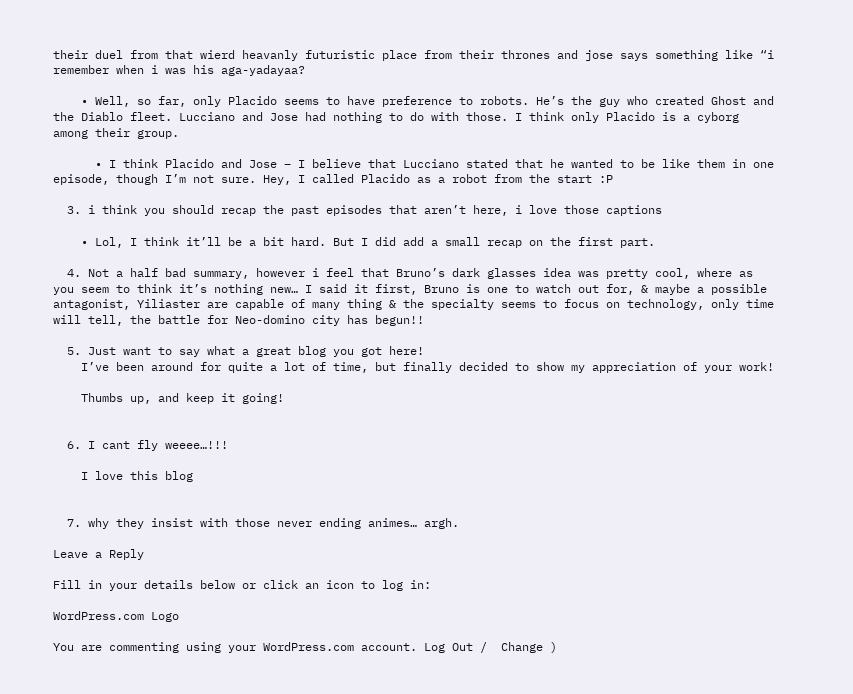their duel from that wierd heavanly futuristic place from their thrones and jose says something like “i remember when i was his aga-yadayaa?

    • Well, so far, only Placido seems to have preference to robots. He’s the guy who created Ghost and the Diablo fleet. Lucciano and Jose had nothing to do with those. I think only Placido is a cyborg among their group.

      • I think Placido and Jose – I believe that Lucciano stated that he wanted to be like them in one episode, though I’m not sure. Hey, I called Placido as a robot from the start :P

  3. i think you should recap the past episodes that aren’t here, i love those captions

    • Lol, I think it’ll be a bit hard. But I did add a small recap on the first part.

  4. Not a half bad summary, however i feel that Bruno’s dark glasses idea was pretty cool, where as you seem to think it’s nothing new… I said it first, Bruno is one to watch out for, & maybe a possible antagonist, Yiliaster are capable of many thing & the specialty seems to focus on technology, only time will tell, the battle for Neo-domino city has begun!!

  5. Just want to say what a great blog you got here!
    I’ve been around for quite a lot of time, but finally decided to show my appreciation of your work!

    Thumbs up, and keep it going!


  6. I cant fly weeee…!!!

    I love this blog


  7. why they insist with those never ending animes… argh.

Leave a Reply

Fill in your details below or click an icon to log in:

WordPress.com Logo

You are commenting using your WordPress.com account. Log Out /  Change )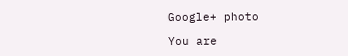Google+ photo

You are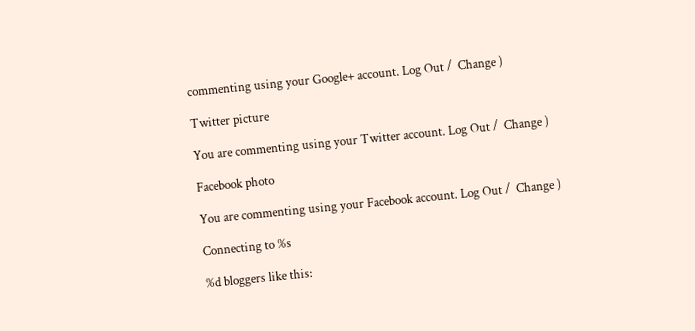commenting using your Google+ account. Log Out /  Change )

Twitter picture

You are commenting using your Twitter account. Log Out /  Change )

Facebook photo

You are commenting using your Facebook account. Log Out /  Change )

Connecting to %s

%d bloggers like this: